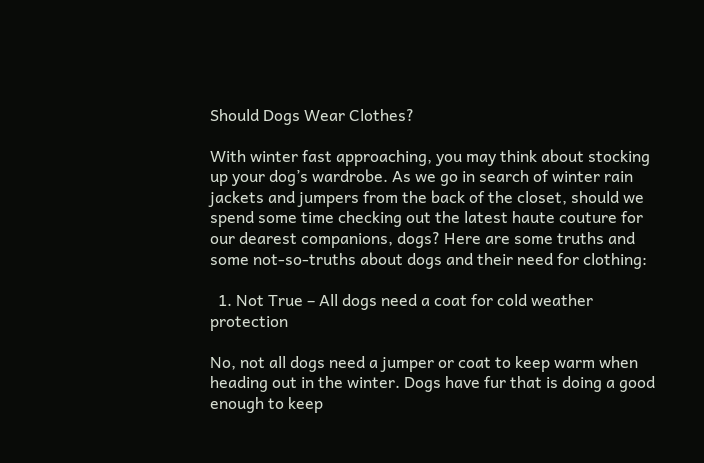Should Dogs Wear Clothes?

With winter fast approaching, you may think about stocking up your dog’s wardrobe. As we go in search of winter rain jackets and jumpers from the back of the closet, should we spend some time checking out the latest haute couture for our dearest companions, dogs? Here are some truths and some not-so-truths about dogs and their need for clothing:

  1. Not True – All dogs need a coat for cold weather protection

No, not all dogs need a jumper or coat to keep warm when heading out in the winter. Dogs have fur that is doing a good enough to keep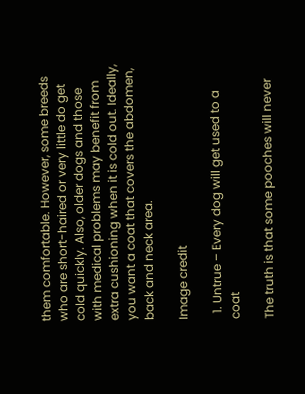them comfortable. However, some breeds who are short-haired or very little do get cold quickly. Also, older dogs and those with medical problems may benefit from extra cushioning when it is cold out. Ideally, you want a coat that covers the abdomen, back and neck area.

Image credit

  1. Untrue – Every dog will get used to a coat

The truth is that some pooches will never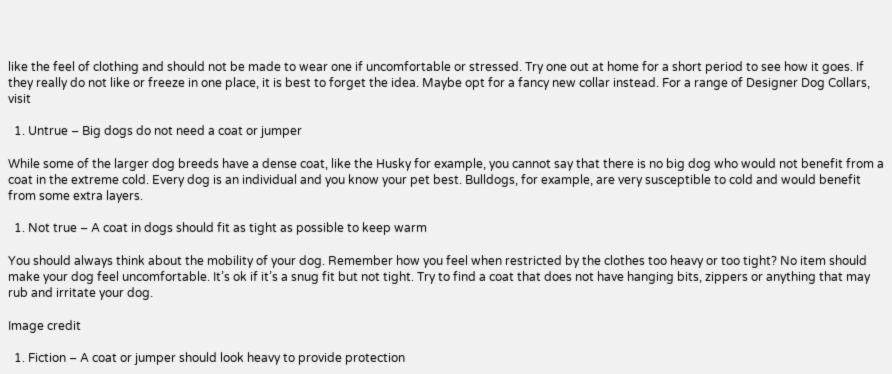like the feel of clothing and should not be made to wear one if uncomfortable or stressed. Try one out at home for a short period to see how it goes. If they really do not like or freeze in one place, it is best to forget the idea. Maybe opt for a fancy new collar instead. For a range of Designer Dog Collars, visit

  1. Untrue – Big dogs do not need a coat or jumper

While some of the larger dog breeds have a dense coat, like the Husky for example, you cannot say that there is no big dog who would not benefit from a coat in the extreme cold. Every dog is an individual and you know your pet best. Bulldogs, for example, are very susceptible to cold and would benefit from some extra layers.

  1. Not true – A coat in dogs should fit as tight as possible to keep warm

You should always think about the mobility of your dog. Remember how you feel when restricted by the clothes too heavy or too tight? No item should make your dog feel uncomfortable. It’s ok if it’s a snug fit but not tight. Try to find a coat that does not have hanging bits, zippers or anything that may rub and irritate your dog.

Image credit

  1. Fiction – A coat or jumper should look heavy to provide protection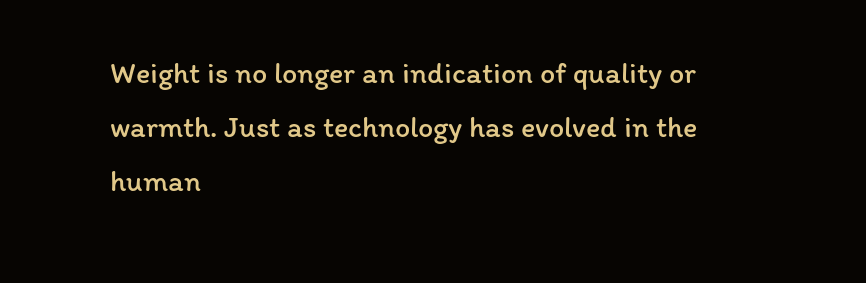Weight is no longer an indication of quality or warmth. Just as technology has evolved in the human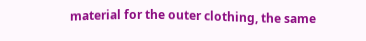material for the outer clothing, the same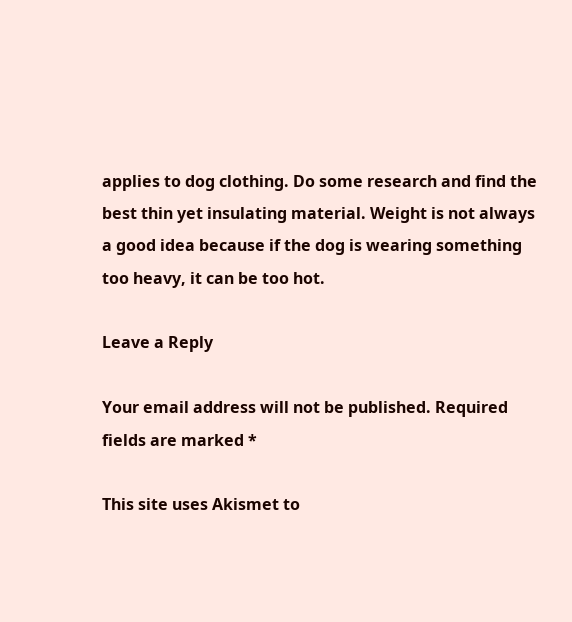applies to dog clothing. Do some research and find the best thin yet insulating material. Weight is not always a good idea because if the dog is wearing something too heavy, it can be too hot.

Leave a Reply

Your email address will not be published. Required fields are marked *

This site uses Akismet to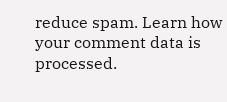reduce spam. Learn how your comment data is processed.